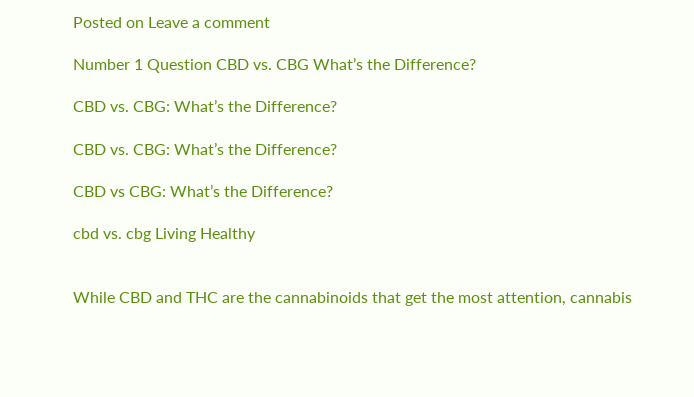Posted on Leave a comment

Number 1 Question CBD vs. CBG What’s the Difference?

CBD vs. CBG: What’s the Difference?

CBD vs. CBG: What’s the Difference?

CBD vs CBG: What’s the Difference?

cbd vs. cbg Living Healthy


While CBD and THC are the cannabinoids that get the most attention, cannabis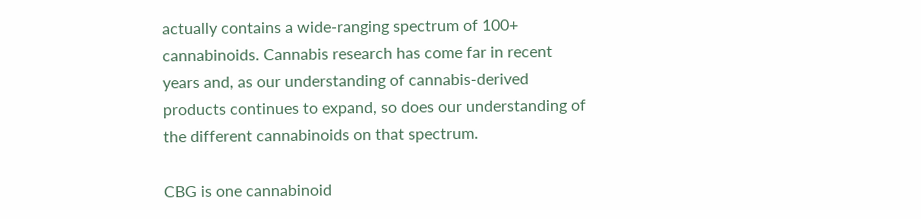actually contains a wide-ranging spectrum of 100+ cannabinoids. Cannabis research has come far in recent years and, as our understanding of cannabis-derived products continues to expand, so does our understanding of the different cannabinoids on that spectrum.

CBG is one cannabinoid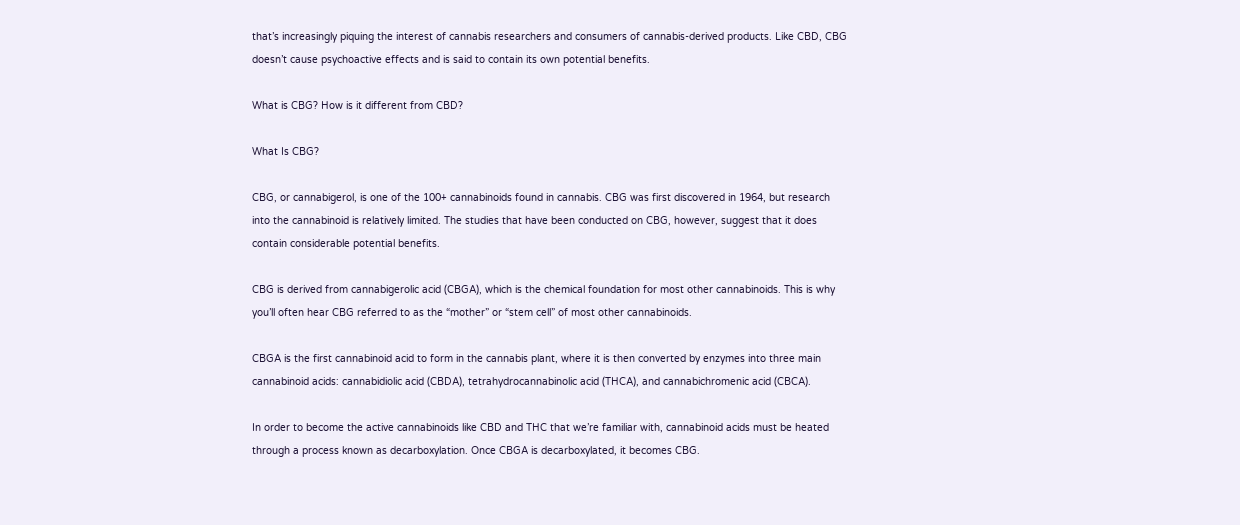that’s increasingly piquing the interest of cannabis researchers and consumers of cannabis-derived products. Like CBD, CBG doesn’t cause psychoactive effects and is said to contain its own potential benefits.

What is CBG? How is it different from CBD?

What Is CBG?

CBG, or cannabigerol, is one of the 100+ cannabinoids found in cannabis. CBG was first discovered in 1964, but research into the cannabinoid is relatively limited. The studies that have been conducted on CBG, however, suggest that it does contain considerable potential benefits.

CBG is derived from cannabigerolic acid (CBGA), which is the chemical foundation for most other cannabinoids. This is why you’ll often hear CBG referred to as the “mother” or “stem cell” of most other cannabinoids.

CBGA is the first cannabinoid acid to form in the cannabis plant, where it is then converted by enzymes into three main cannabinoid acids: cannabidiolic acid (CBDA), tetrahydrocannabinolic acid (THCA), and cannabichromenic acid (CBCA).

In order to become the active cannabinoids like CBD and THC that we’re familiar with, cannabinoid acids must be heated through a process known as decarboxylation. Once CBGA is decarboxylated, it becomes CBG.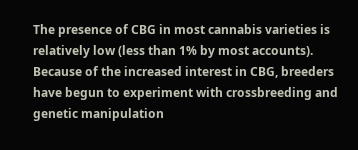The presence of CBG in most cannabis varieties is relatively low (less than 1% by most accounts). Because of the increased interest in CBG, breeders have begun to experiment with crossbreeding and genetic manipulation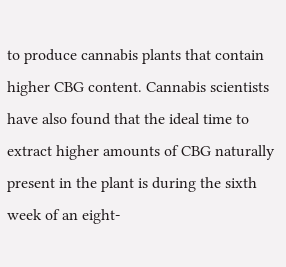to produce cannabis plants that contain higher CBG content. Cannabis scientists have also found that the ideal time to extract higher amounts of CBG naturally present in the plant is during the sixth week of an eight-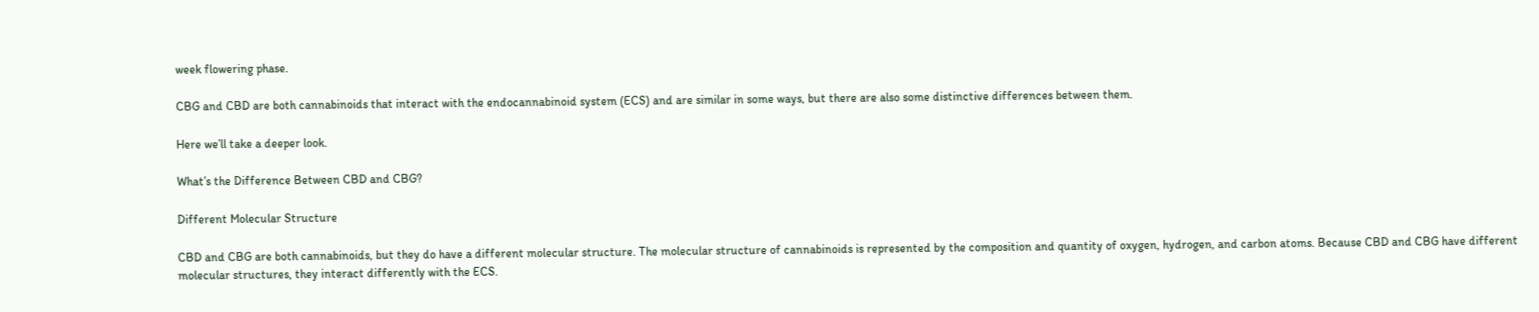week flowering phase.

CBG and CBD are both cannabinoids that interact with the endocannabinoid system (ECS) and are similar in some ways, but there are also some distinctive differences between them.

Here we’ll take a deeper look.

What’s the Difference Between CBD and CBG?

Different Molecular Structure

CBD and CBG are both cannabinoids, but they do have a different molecular structure. The molecular structure of cannabinoids is represented by the composition and quantity of oxygen, hydrogen, and carbon atoms. Because CBD and CBG have different molecular structures, they interact differently with the ECS.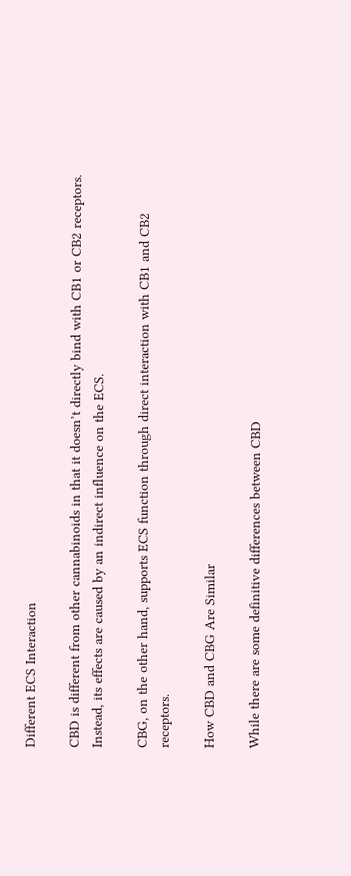Different ECS Interaction

CBD is different from other cannabinoids in that it doesn’t directly bind with CB1 or CB2 receptors. Instead, its effects are caused by an indirect influence on the ECS.

CBG, on the other hand, supports ECS function through direct interaction with CB1 and CB2 receptors.

How CBD and CBG Are Similar

While there are some definitive differences between CBD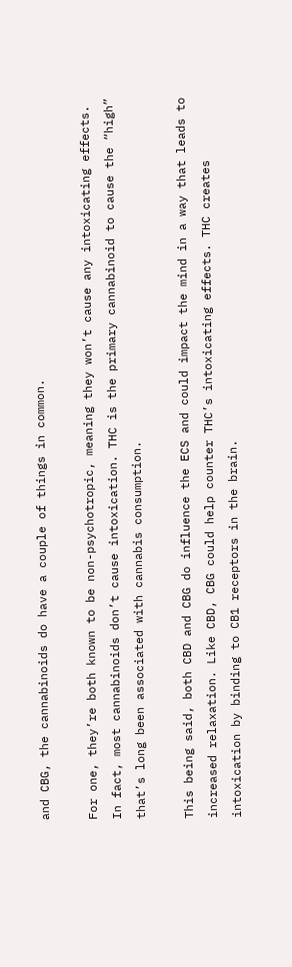and CBG, the cannabinoids do have a couple of things in common.

For one, they’re both known to be non-psychotropic, meaning they won’t cause any intoxicating effects. In fact, most cannabinoids don’t cause intoxication. THC is the primary cannabinoid to cause the “high” that’s long been associated with cannabis consumption.

This being said, both CBD and CBG do influence the ECS and could impact the mind in a way that leads to increased relaxation. Like CBD, CBG could help counter THC’s intoxicating effects. THC creates intoxication by binding to CB1 receptors in the brain.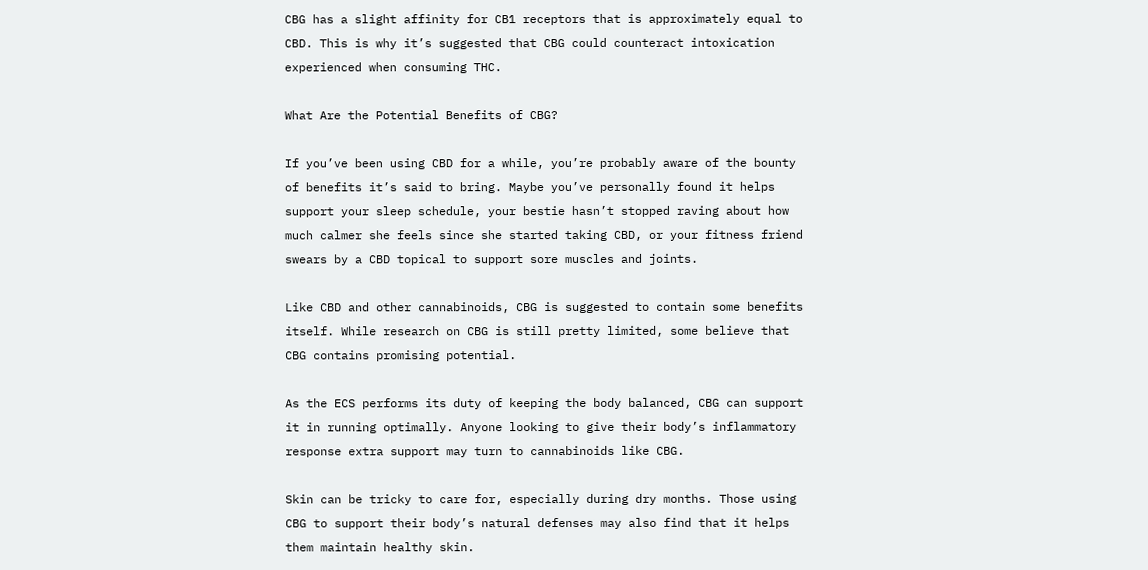CBG has a slight affinity for CB1 receptors that is approximately equal to CBD. This is why it’s suggested that CBG could counteract intoxication experienced when consuming THC.

What Are the Potential Benefits of CBG?

If you’ve been using CBD for a while, you’re probably aware of the bounty of benefits it’s said to bring. Maybe you’ve personally found it helps support your sleep schedule, your bestie hasn’t stopped raving about how much calmer she feels since she started taking CBD, or your fitness friend swears by a CBD topical to support sore muscles and joints.

Like CBD and other cannabinoids, CBG is suggested to contain some benefits itself. While research on CBG is still pretty limited, some believe that CBG contains promising potential.

As the ECS performs its duty of keeping the body balanced, CBG can support it in running optimally. Anyone looking to give their body’s inflammatory response extra support may turn to cannabinoids like CBG.

Skin can be tricky to care for, especially during dry months. Those using CBG to support their body’s natural defenses may also find that it helps them maintain healthy skin.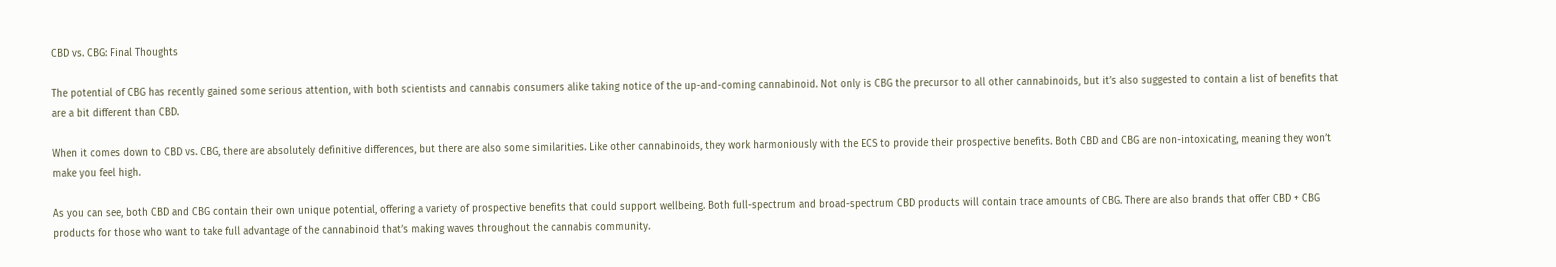CBD vs. CBG: Final Thoughts

The potential of CBG has recently gained some serious attention, with both scientists and cannabis consumers alike taking notice of the up-and-coming cannabinoid. Not only is CBG the precursor to all other cannabinoids, but it’s also suggested to contain a list of benefits that are a bit different than CBD.

When it comes down to CBD vs. CBG, there are absolutely definitive differences, but there are also some similarities. Like other cannabinoids, they work harmoniously with the ECS to provide their prospective benefits. Both CBD and CBG are non-intoxicating, meaning they won’t make you feel high.

As you can see, both CBD and CBG contain their own unique potential, offering a variety of prospective benefits that could support wellbeing. Both full-spectrum and broad-spectrum CBD products will contain trace amounts of CBG. There are also brands that offer CBD + CBG products for those who want to take full advantage of the cannabinoid that’s making waves throughout the cannabis community.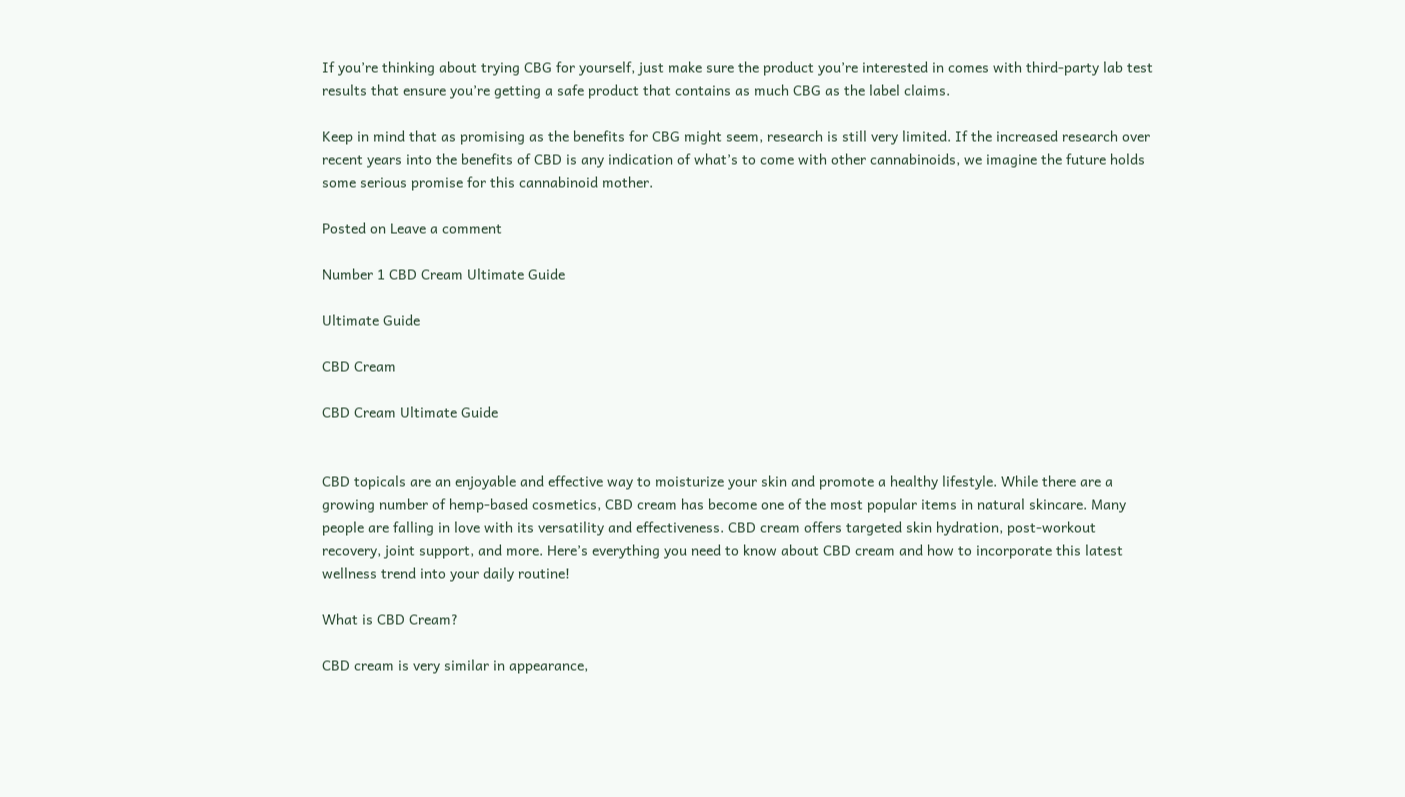If you’re thinking about trying CBG for yourself, just make sure the product you’re interested in comes with third-party lab test results that ensure you’re getting a safe product that contains as much CBG as the label claims.

Keep in mind that as promising as the benefits for CBG might seem, research is still very limited. If the increased research over recent years into the benefits of CBD is any indication of what’s to come with other cannabinoids, we imagine the future holds some serious promise for this cannabinoid mother.

Posted on Leave a comment

Number 1 CBD Cream Ultimate Guide

Ultimate Guide

CBD Cream

CBD Cream Ultimate Guide


CBD topicals are an enjoyable and effective way to moisturize your skin and promote a healthy lifestyle. While there are a growing number of hemp-based cosmetics, CBD cream has become one of the most popular items in natural skincare. Many people are falling in love with its versatility and effectiveness. CBD cream offers targeted skin hydration, post-workout recovery, joint support, and more. Here’s everything you need to know about CBD cream and how to incorporate this latest wellness trend into your daily routine!

What is CBD Cream?

CBD cream is very similar in appearance,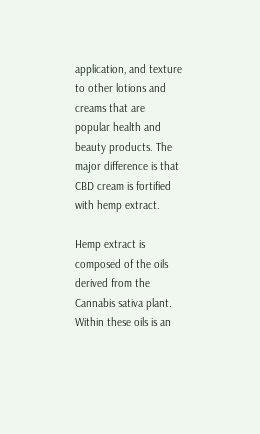application, and texture to other lotions and creams that are popular health and beauty products. The major difference is that CBD cream is fortified with hemp extract.

Hemp extract is composed of the oils derived from the Cannabis sativa plant. Within these oils is an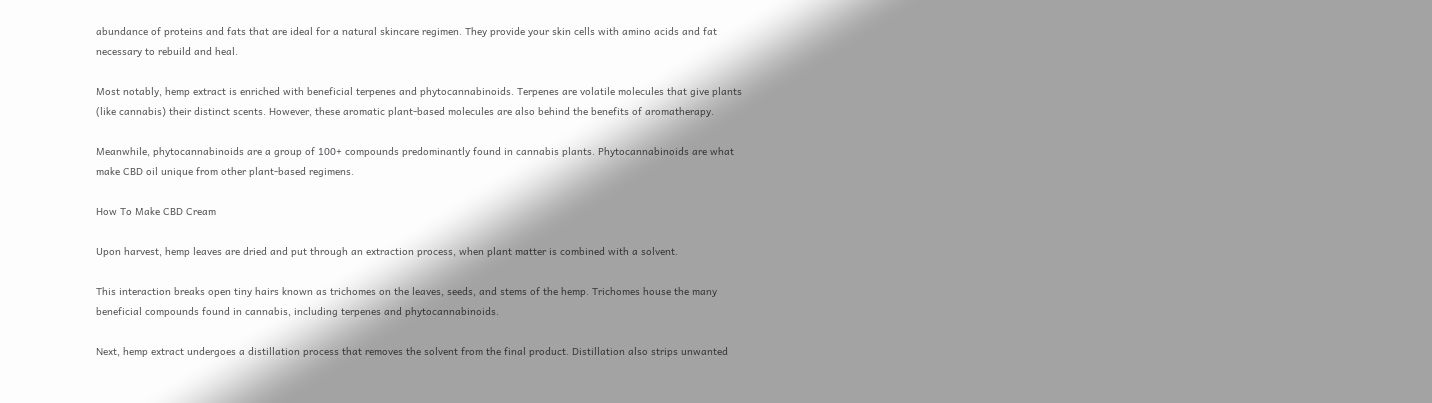abundance of proteins and fats that are ideal for a natural skincare regimen. They provide your skin cells with amino acids and fat necessary to rebuild and heal.

Most notably, hemp extract is enriched with beneficial terpenes and phytocannabinoids. Terpenes are volatile molecules that give plants (like cannabis) their distinct scents. However, these aromatic plant-based molecules are also behind the benefits of aromatherapy.

Meanwhile, phytocannabinoids are a group of 100+ compounds predominantly found in cannabis plants. Phytocannabinoids are what make CBD oil unique from other plant-based regimens.

How To Make CBD Cream

Upon harvest, hemp leaves are dried and put through an extraction process, when plant matter is combined with a solvent.

This interaction breaks open tiny hairs known as trichomes on the leaves, seeds, and stems of the hemp. Trichomes house the many beneficial compounds found in cannabis, including terpenes and phytocannabinoids.

Next, hemp extract undergoes a distillation process that removes the solvent from the final product. Distillation also strips unwanted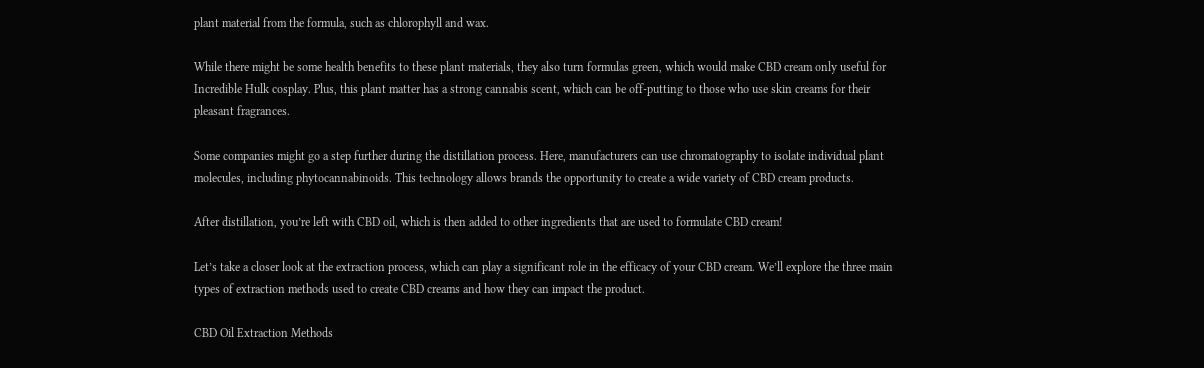plant material from the formula, such as chlorophyll and wax.

While there might be some health benefits to these plant materials, they also turn formulas green, which would make CBD cream only useful for Incredible Hulk cosplay. Plus, this plant matter has a strong cannabis scent, which can be off-putting to those who use skin creams for their pleasant fragrances.

Some companies might go a step further during the distillation process. Here, manufacturers can use chromatography to isolate individual plant molecules, including phytocannabinoids. This technology allows brands the opportunity to create a wide variety of CBD cream products.

After distillation, you’re left with CBD oil, which is then added to other ingredients that are used to formulate CBD cream!

Let’s take a closer look at the extraction process, which can play a significant role in the efficacy of your CBD cream. We’ll explore the three main types of extraction methods used to create CBD creams and how they can impact the product.

CBD Oil Extraction Methods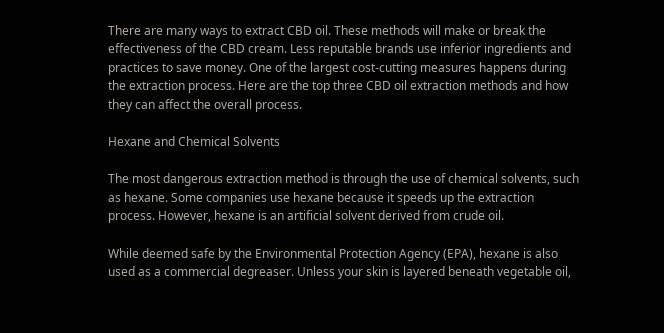There are many ways to extract CBD oil. These methods will make or break the effectiveness of the CBD cream. Less reputable brands use inferior ingredients and practices to save money. One of the largest cost-cutting measures happens during the extraction process. Here are the top three CBD oil extraction methods and how they can affect the overall process.

Hexane and Chemical Solvents

The most dangerous extraction method is through the use of chemical solvents, such as hexane. Some companies use hexane because it speeds up the extraction process. However, hexane is an artificial solvent derived from crude oil.

While deemed safe by the Environmental Protection Agency (EPA), hexane is also used as a commercial degreaser. Unless your skin is layered beneath vegetable oil,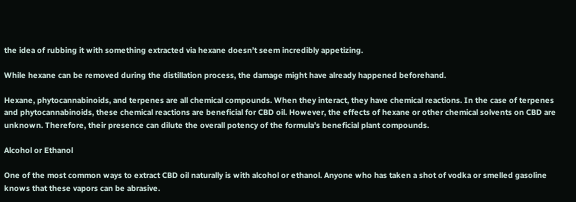the idea of rubbing it with something extracted via hexane doesn’t seem incredibly appetizing.

While hexane can be removed during the distillation process, the damage might have already happened beforehand.

Hexane, phytocannabinoids, and terpenes are all chemical compounds. When they interact, they have chemical reactions. In the case of terpenes and phytocannabinoids, these chemical reactions are beneficial for CBD oil. However, the effects of hexane or other chemical solvents on CBD are unknown. Therefore, their presence can dilute the overall potency of the formula’s beneficial plant compounds.

Alcohol or Ethanol

One of the most common ways to extract CBD oil naturally is with alcohol or ethanol. Anyone who has taken a shot of vodka or smelled gasoline knows that these vapors can be abrasive.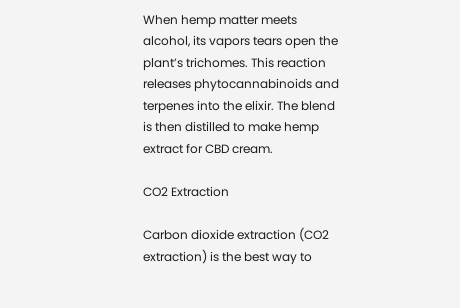When hemp matter meets alcohol, its vapors tears open the plant’s trichomes. This reaction releases phytocannabinoids and terpenes into the elixir. The blend is then distilled to make hemp extract for CBD cream.

CO2 Extraction

Carbon dioxide extraction (CO2 extraction) is the best way to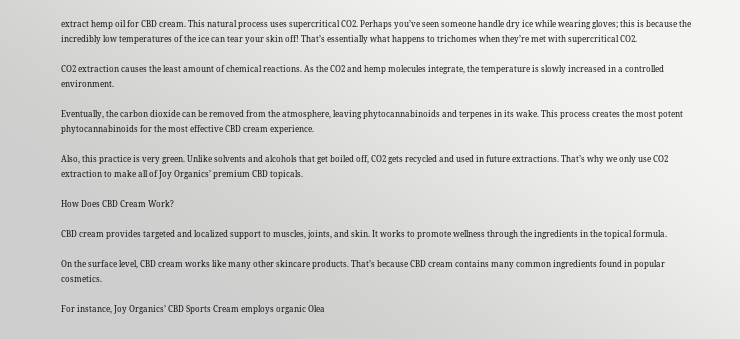extract hemp oil for CBD cream. This natural process uses supercritical CO2. Perhaps you’ve seen someone handle dry ice while wearing gloves; this is because the incredibly low temperatures of the ice can tear your skin off! That’s essentially what happens to trichomes when they’re met with supercritical CO2.

CO2 extraction causes the least amount of chemical reactions. As the CO2 and hemp molecules integrate, the temperature is slowly increased in a controlled environment.

Eventually, the carbon dioxide can be removed from the atmosphere, leaving phytocannabinoids and terpenes in its wake. This process creates the most potent phytocannabinoids for the most effective CBD cream experience.

Also, this practice is very green. Unlike solvents and alcohols that get boiled off, CO2 gets recycled and used in future extractions. That’s why we only use CO2 extraction to make all of Joy Organics’ premium CBD topicals.

How Does CBD Cream Work?

CBD cream provides targeted and localized support to muscles, joints, and skin. It works to promote wellness through the ingredients in the topical formula.

On the surface level, CBD cream works like many other skincare products. That’s because CBD cream contains many common ingredients found in popular cosmetics.

For instance, Joy Organics’ CBD Sports Cream employs organic Olea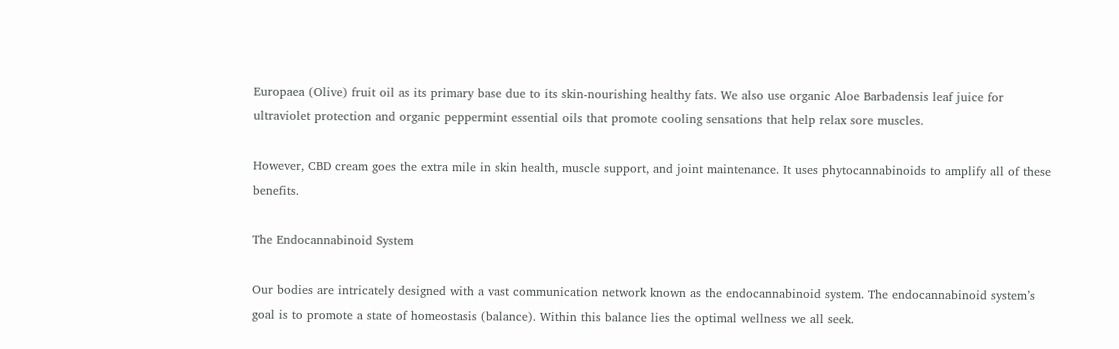Europaea (Olive) fruit oil as its primary base due to its skin-nourishing healthy fats. We also use organic Aloe Barbadensis leaf juice for ultraviolet protection and organic peppermint essential oils that promote cooling sensations that help relax sore muscles.

However, CBD cream goes the extra mile in skin health, muscle support, and joint maintenance. It uses phytocannabinoids to amplify all of these benefits.

The Endocannabinoid System

Our bodies are intricately designed with a vast communication network known as the endocannabinoid system. The endocannabinoid system’s goal is to promote a state of homeostasis (balance). Within this balance lies the optimal wellness we all seek.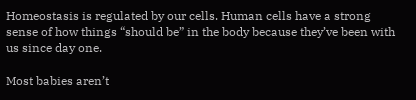Homeostasis is regulated by our cells. Human cells have a strong sense of how things “should be” in the body because they’ve been with us since day one.

Most babies aren’t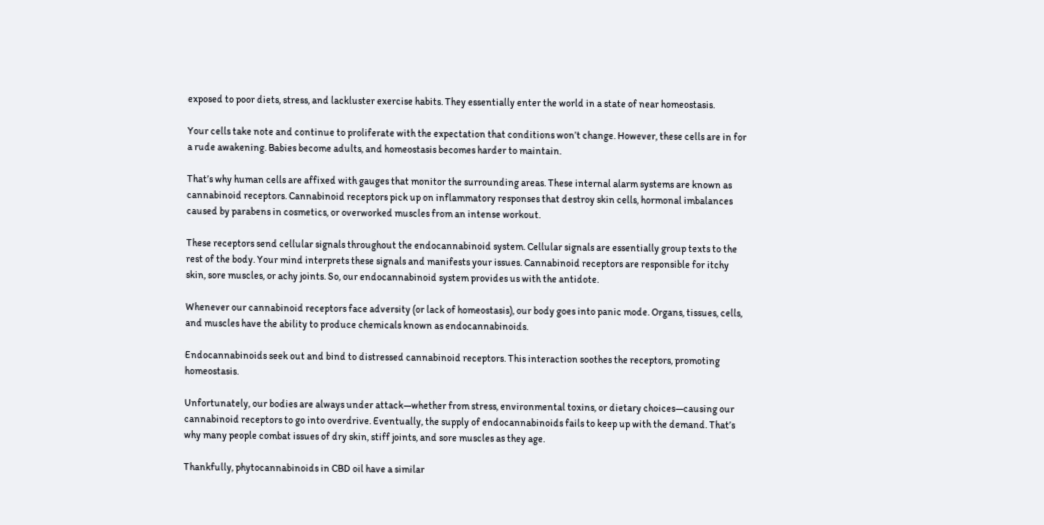exposed to poor diets, stress, and lackluster exercise habits. They essentially enter the world in a state of near homeostasis.

Your cells take note and continue to proliferate with the expectation that conditions won’t change. However, these cells are in for a rude awakening. Babies become adults, and homeostasis becomes harder to maintain.

That’s why human cells are affixed with gauges that monitor the surrounding areas. These internal alarm systems are known as cannabinoid receptors. Cannabinoid receptors pick up on inflammatory responses that destroy skin cells, hormonal imbalances caused by parabens in cosmetics, or overworked muscles from an intense workout.

These receptors send cellular signals throughout the endocannabinoid system. Cellular signals are essentially group texts to the rest of the body. Your mind interprets these signals and manifests your issues. Cannabinoid receptors are responsible for itchy skin, sore muscles, or achy joints. So, our endocannabinoid system provides us with the antidote.

Whenever our cannabinoid receptors face adversity (or lack of homeostasis), our body goes into panic mode. Organs, tissues, cells, and muscles have the ability to produce chemicals known as endocannabinoids.

Endocannabinoids seek out and bind to distressed cannabinoid receptors. This interaction soothes the receptors, promoting homeostasis.

Unfortunately, our bodies are always under attack—whether from stress, environmental toxins, or dietary choices—causing our cannabinoid receptors to go into overdrive. Eventually, the supply of endocannabinoids fails to keep up with the demand. That’s why many people combat issues of dry skin, stiff joints, and sore muscles as they age.

Thankfully, phytocannabinoids in CBD oil have a similar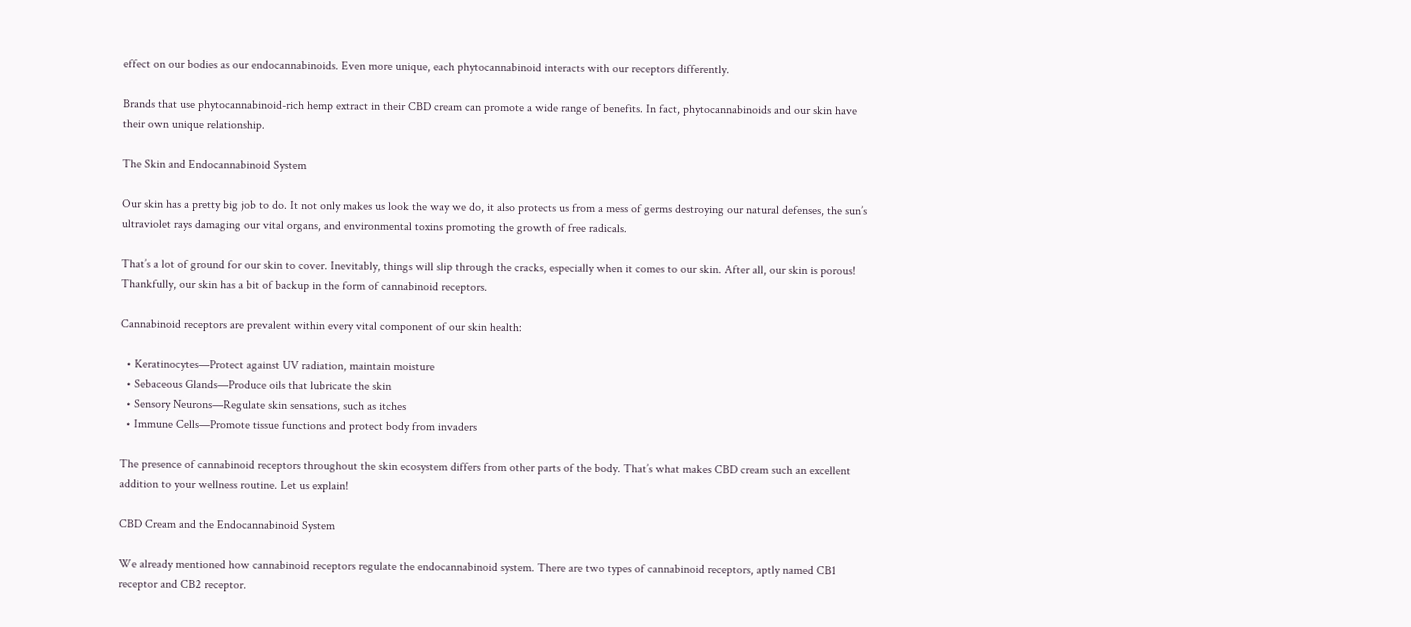effect on our bodies as our endocannabinoids. Even more unique, each phytocannabinoid interacts with our receptors differently.

Brands that use phytocannabinoid-rich hemp extract in their CBD cream can promote a wide range of benefits. In fact, phytocannabinoids and our skin have their own unique relationship.

The Skin and Endocannabinoid System

Our skin has a pretty big job to do. It not only makes us look the way we do, it also protects us from a mess of germs destroying our natural defenses, the sun’s ultraviolet rays damaging our vital organs, and environmental toxins promoting the growth of free radicals.

That’s a lot of ground for our skin to cover. Inevitably, things will slip through the cracks, especially when it comes to our skin. After all, our skin is porous! Thankfully, our skin has a bit of backup in the form of cannabinoid receptors.

Cannabinoid receptors are prevalent within every vital component of our skin health:

  • Keratinocytes—Protect against UV radiation, maintain moisture
  • Sebaceous Glands—Produce oils that lubricate the skin
  • Sensory Neurons—Regulate skin sensations, such as itches
  • Immune Cells—Promote tissue functions and protect body from invaders

The presence of cannabinoid receptors throughout the skin ecosystem differs from other parts of the body. That’s what makes CBD cream such an excellent addition to your wellness routine. Let us explain!

CBD Cream and the Endocannabinoid System

We already mentioned how cannabinoid receptors regulate the endocannabinoid system. There are two types of cannabinoid receptors, aptly named CB1 receptor and CB2 receptor.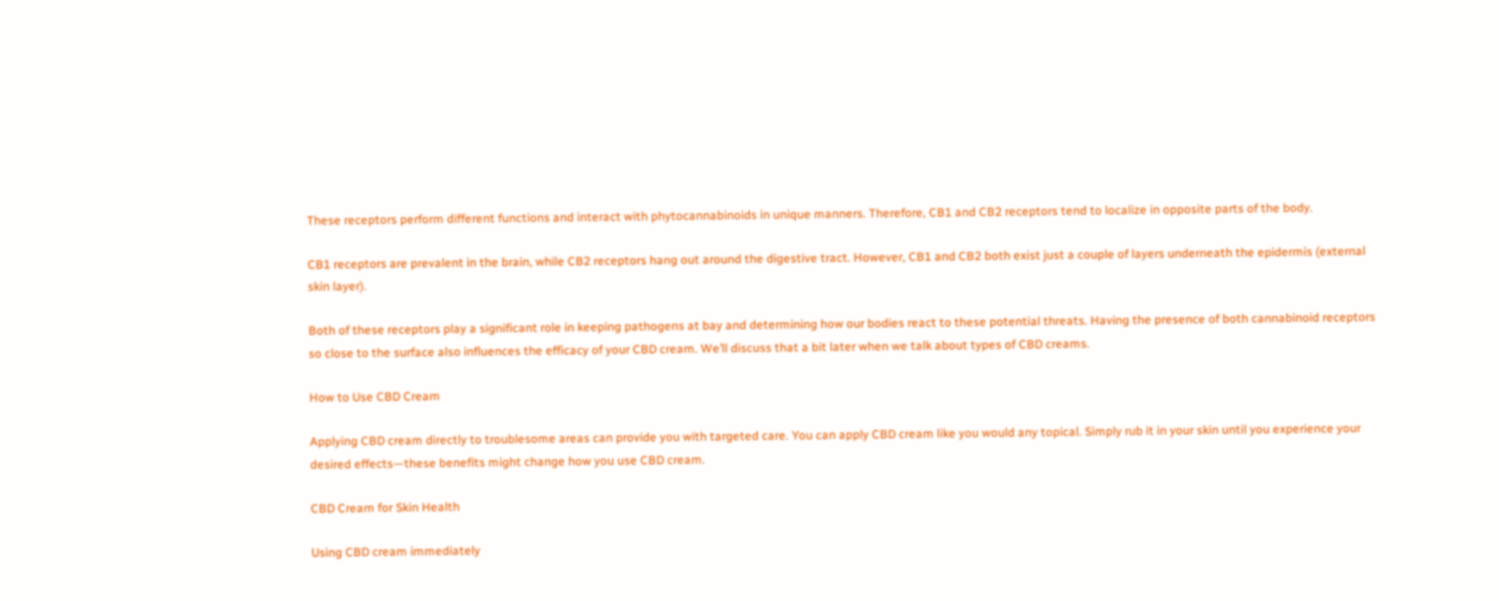These receptors perform different functions and interact with phytocannabinoids in unique manners. Therefore, CB1 and CB2 receptors tend to localize in opposite parts of the body.

CB1 receptors are prevalent in the brain, while CB2 receptors hang out around the digestive tract. However, CB1 and CB2 both exist just a couple of layers underneath the epidermis (external skin layer).

Both of these receptors play a significant role in keeping pathogens at bay and determining how our bodies react to these potential threats. Having the presence of both cannabinoid receptors so close to the surface also influences the efficacy of your CBD cream. We’ll discuss that a bit later when we talk about types of CBD creams.

How to Use CBD Cream

Applying CBD cream directly to troublesome areas can provide you with targeted care. You can apply CBD cream like you would any topical. Simply rub it in your skin until you experience your desired effects—these benefits might change how you use CBD cream.

CBD Cream for Skin Health

Using CBD cream immediately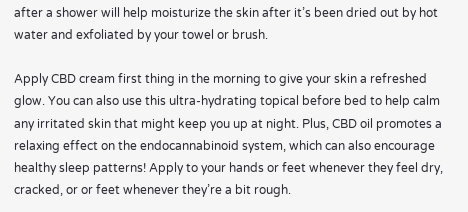after a shower will help moisturize the skin after it’s been dried out by hot water and exfoliated by your towel or brush.

Apply CBD cream first thing in the morning to give your skin a refreshed glow. You can also use this ultra-hydrating topical before bed to help calm any irritated skin that might keep you up at night. Plus, CBD oil promotes a relaxing effect on the endocannabinoid system, which can also encourage healthy sleep patterns! Apply to your hands or feet whenever they feel dry, cracked, or or feet whenever they’re a bit rough.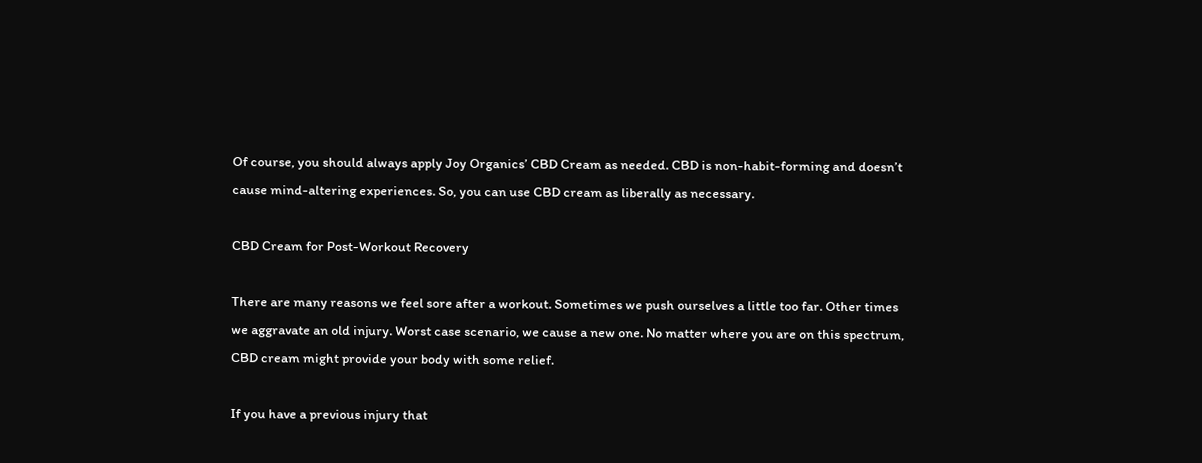Of course, you should always apply Joy Organics’ CBD Cream as needed. CBD is non-habit-forming and doesn’t cause mind-altering experiences. So, you can use CBD cream as liberally as necessary.

CBD Cream for Post-Workout Recovery

There are many reasons we feel sore after a workout. Sometimes we push ourselves a little too far. Other times we aggravate an old injury. Worst case scenario, we cause a new one. No matter where you are on this spectrum, CBD cream might provide your body with some relief.

If you have a previous injury that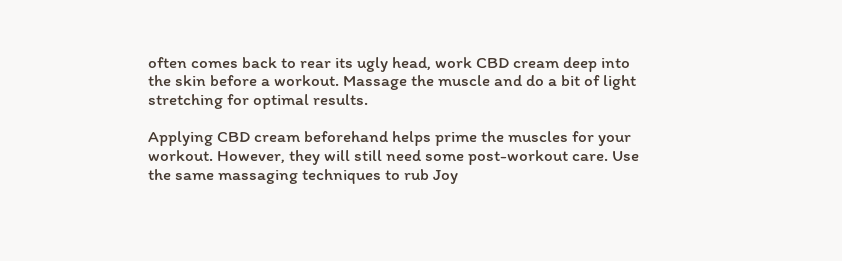often comes back to rear its ugly head, work CBD cream deep into the skin before a workout. Massage the muscle and do a bit of light stretching for optimal results.

Applying CBD cream beforehand helps prime the muscles for your workout. However, they will still need some post-workout care. Use the same massaging techniques to rub Joy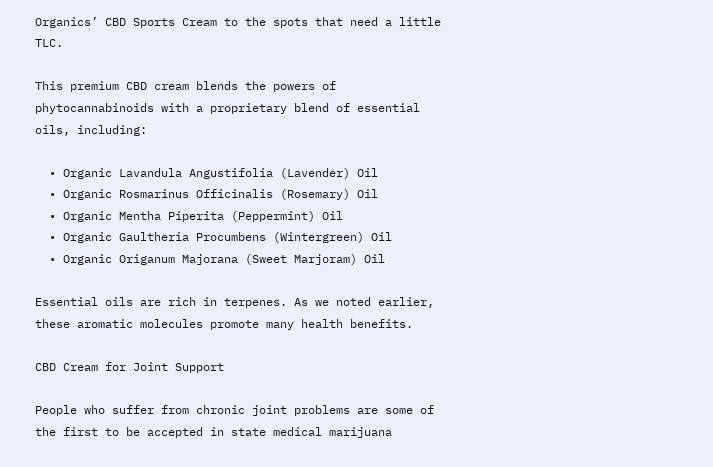Organics’ CBD Sports Cream to the spots that need a little TLC.

This premium CBD cream blends the powers of phytocannabinoids with a proprietary blend of essential oils, including:

  • Organic Lavandula Angustifolia (Lavender) Oil
  • Organic Rosmarinus Officinalis (Rosemary) Oil
  • Organic Mentha Piperita (Peppermint) Oil
  • Organic Gaultheria Procumbens (Wintergreen) Oil
  • Organic Origanum Majorana (Sweet Marjoram) Oil

Essential oils are rich in terpenes. As we noted earlier, these aromatic molecules promote many health benefits.

CBD Cream for Joint Support

People who suffer from chronic joint problems are some of the first to be accepted in state medical marijuana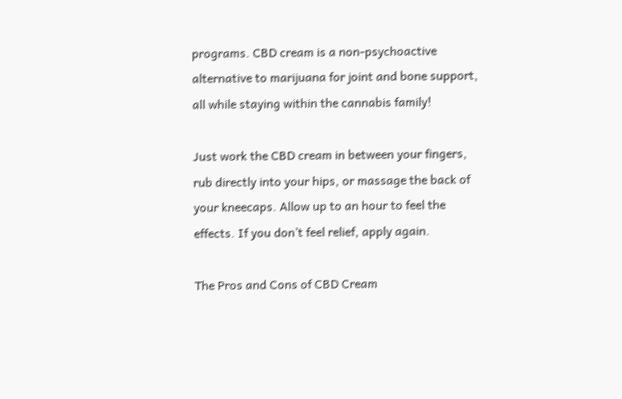programs. CBD cream is a non-psychoactive alternative to marijuana for joint and bone support, all while staying within the cannabis family!

Just work the CBD cream in between your fingers, rub directly into your hips, or massage the back of your kneecaps. Allow up to an hour to feel the effects. If you don’t feel relief, apply again.

The Pros and Cons of CBD Cream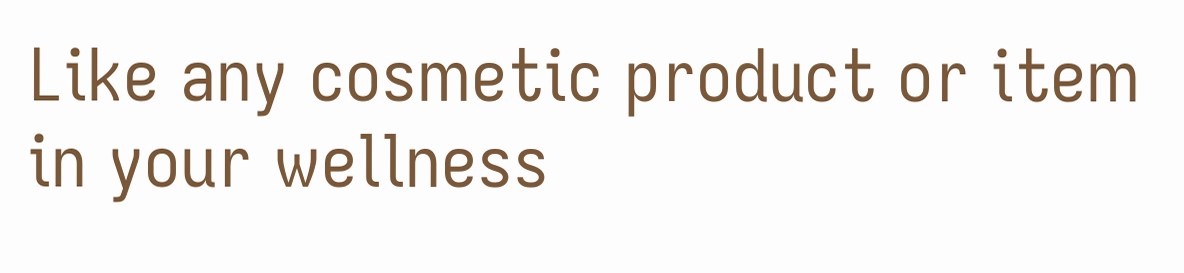Like any cosmetic product or item in your wellness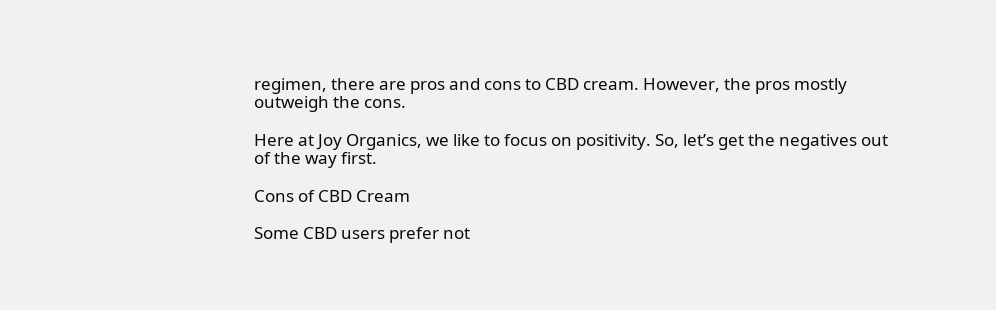regimen, there are pros and cons to CBD cream. However, the pros mostly outweigh the cons.

Here at Joy Organics, we like to focus on positivity. So, let’s get the negatives out of the way first.

Cons of CBD Cream

Some CBD users prefer not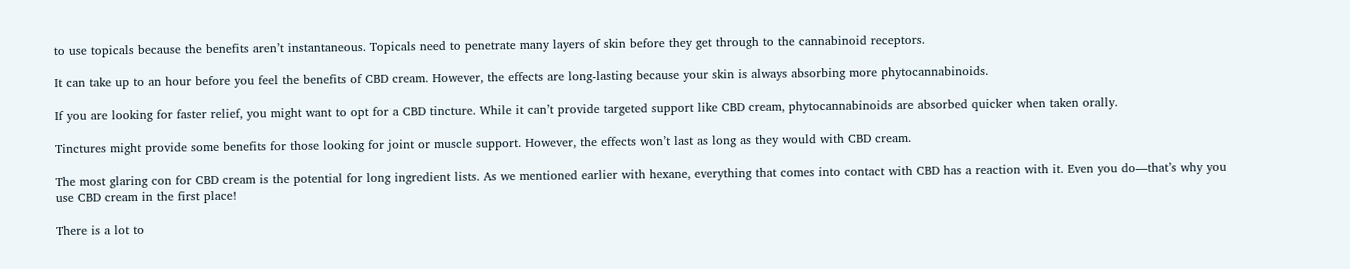to use topicals because the benefits aren’t instantaneous. Topicals need to penetrate many layers of skin before they get through to the cannabinoid receptors.

It can take up to an hour before you feel the benefits of CBD cream. However, the effects are long-lasting because your skin is always absorbing more phytocannabinoids.

If you are looking for faster relief, you might want to opt for a CBD tincture. While it can’t provide targeted support like CBD cream, phytocannabinoids are absorbed quicker when taken orally.

Tinctures might provide some benefits for those looking for joint or muscle support. However, the effects won’t last as long as they would with CBD cream.

The most glaring con for CBD cream is the potential for long ingredient lists. As we mentioned earlier with hexane, everything that comes into contact with CBD has a reaction with it. Even you do—that’s why you use CBD cream in the first place!

There is a lot to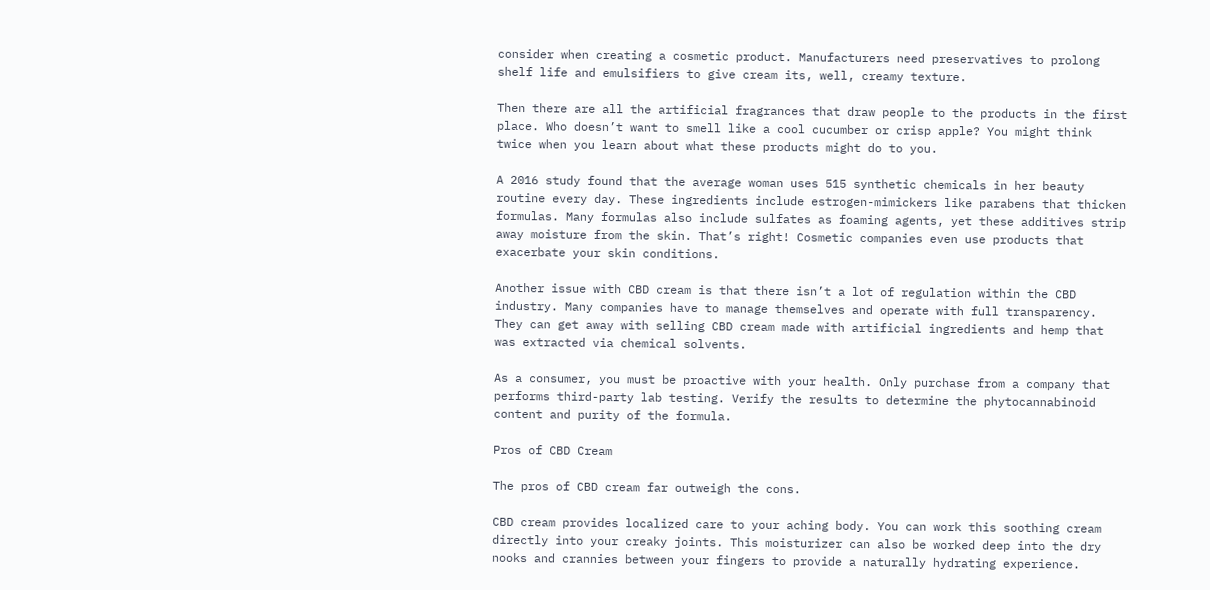consider when creating a cosmetic product. Manufacturers need preservatives to prolong shelf life and emulsifiers to give cream its, well, creamy texture.

Then there are all the artificial fragrances that draw people to the products in the first place. Who doesn’t want to smell like a cool cucumber or crisp apple? You might think twice when you learn about what these products might do to you.

A 2016 study found that the average woman uses 515 synthetic chemicals in her beauty routine every day. These ingredients include estrogen-mimickers like parabens that thicken formulas. Many formulas also include sulfates as foaming agents, yet these additives strip away moisture from the skin. That’s right! Cosmetic companies even use products that exacerbate your skin conditions.

Another issue with CBD cream is that there isn’t a lot of regulation within the CBD industry. Many companies have to manage themselves and operate with full transparency. They can get away with selling CBD cream made with artificial ingredients and hemp that was extracted via chemical solvents.

As a consumer, you must be proactive with your health. Only purchase from a company that performs third-party lab testing. Verify the results to determine the phytocannabinoid content and purity of the formula.

Pros of CBD Cream

The pros of CBD cream far outweigh the cons.

CBD cream provides localized care to your aching body. You can work this soothing cream directly into your creaky joints. This moisturizer can also be worked deep into the dry nooks and crannies between your fingers to provide a naturally hydrating experience.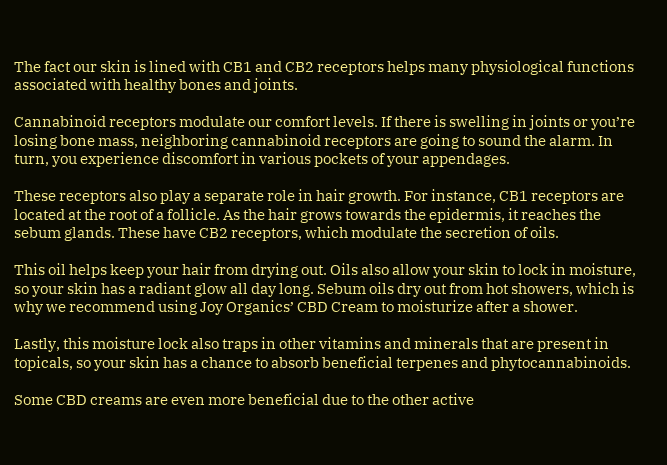The fact our skin is lined with CB1 and CB2 receptors helps many physiological functions associated with healthy bones and joints.

Cannabinoid receptors modulate our comfort levels. If there is swelling in joints or you’re losing bone mass, neighboring cannabinoid receptors are going to sound the alarm. In turn, you experience discomfort in various pockets of your appendages.

These receptors also play a separate role in hair growth. For instance, CB1 receptors are located at the root of a follicle. As the hair grows towards the epidermis, it reaches the sebum glands. These have CB2 receptors, which modulate the secretion of oils.

This oil helps keep your hair from drying out. Oils also allow your skin to lock in moisture, so your skin has a radiant glow all day long. Sebum oils dry out from hot showers, which is why we recommend using Joy Organics’ CBD Cream to moisturize after a shower.

Lastly, this moisture lock also traps in other vitamins and minerals that are present in topicals, so your skin has a chance to absorb beneficial terpenes and phytocannabinoids.

Some CBD creams are even more beneficial due to the other active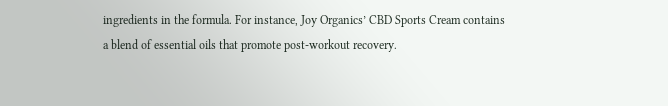ingredients in the formula. For instance, Joy Organics’ CBD Sports Cream contains a blend of essential oils that promote post-workout recovery.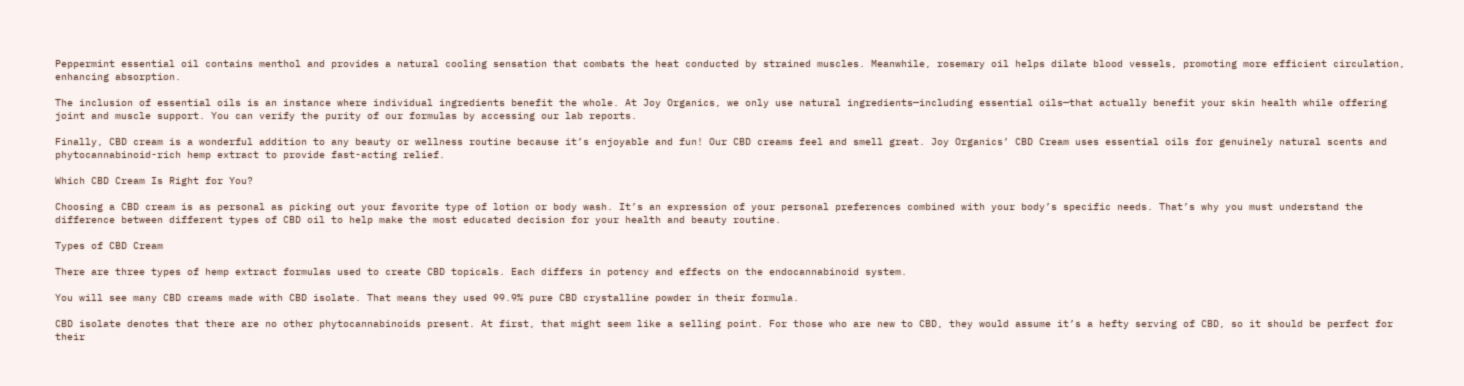Peppermint essential oil contains menthol and provides a natural cooling sensation that combats the heat conducted by strained muscles. Meanwhile, rosemary oil helps dilate blood vessels, promoting more efficient circulation, enhancing absorption.

The inclusion of essential oils is an instance where individual ingredients benefit the whole. At Joy Organics, we only use natural ingredients—including essential oils—that actually benefit your skin health while offering joint and muscle support. You can verify the purity of our formulas by accessing our lab reports.

Finally, CBD cream is a wonderful addition to any beauty or wellness routine because it’s enjoyable and fun! Our CBD creams feel and smell great. Joy Organics’ CBD Cream uses essential oils for genuinely natural scents and phytocannabinoid-rich hemp extract to provide fast-acting relief.

Which CBD Cream Is Right for You?

Choosing a CBD cream is as personal as picking out your favorite type of lotion or body wash. It’s an expression of your personal preferences combined with your body’s specific needs. That’s why you must understand the difference between different types of CBD oil to help make the most educated decision for your health and beauty routine.

Types of CBD Cream

There are three types of hemp extract formulas used to create CBD topicals. Each differs in potency and effects on the endocannabinoid system.

You will see many CBD creams made with CBD isolate. That means they used 99.9% pure CBD crystalline powder in their formula.

CBD isolate denotes that there are no other phytocannabinoids present. At first, that might seem like a selling point. For those who are new to CBD, they would assume it’s a hefty serving of CBD, so it should be perfect for their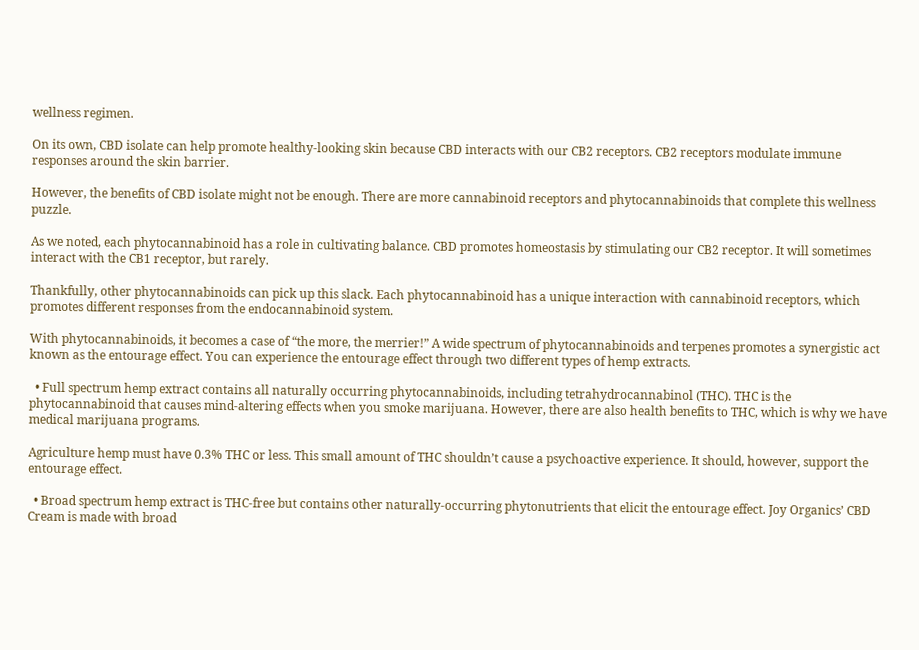wellness regimen.

On its own, CBD isolate can help promote healthy-looking skin because CBD interacts with our CB2 receptors. CB2 receptors modulate immune responses around the skin barrier.

However, the benefits of CBD isolate might not be enough. There are more cannabinoid receptors and phytocannabinoids that complete this wellness puzzle.

As we noted, each phytocannabinoid has a role in cultivating balance. CBD promotes homeostasis by stimulating our CB2 receptor. It will sometimes interact with the CB1 receptor, but rarely.

Thankfully, other phytocannabinoids can pick up this slack. Each phytocannabinoid has a unique interaction with cannabinoid receptors, which promotes different responses from the endocannabinoid system.

With phytocannabinoids, it becomes a case of “the more, the merrier!” A wide spectrum of phytocannabinoids and terpenes promotes a synergistic act known as the entourage effect. You can experience the entourage effect through two different types of hemp extracts.

  • Full spectrum hemp extract contains all naturally occurring phytocannabinoids, including tetrahydrocannabinol (THC). THC is the phytocannabinoid that causes mind-altering effects when you smoke marijuana. However, there are also health benefits to THC, which is why we have medical marijuana programs.

Agriculture hemp must have 0.3% THC or less. This small amount of THC shouldn’t cause a psychoactive experience. It should, however, support the entourage effect.

  • Broad spectrum hemp extract is THC-free but contains other naturally-occurring phytonutrients that elicit the entourage effect. Joy Organics’ CBD Cream is made with broad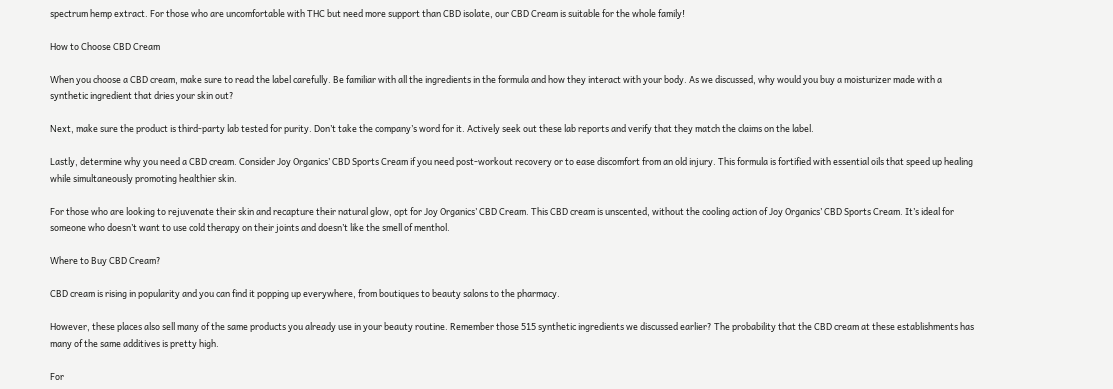spectrum hemp extract. For those who are uncomfortable with THC but need more support than CBD isolate, our CBD Cream is suitable for the whole family!

How to Choose CBD Cream

When you choose a CBD cream, make sure to read the label carefully. Be familiar with all the ingredients in the formula and how they interact with your body. As we discussed, why would you buy a moisturizer made with a synthetic ingredient that dries your skin out?

Next, make sure the product is third-party lab tested for purity. Don’t take the company’s word for it. Actively seek out these lab reports and verify that they match the claims on the label.

Lastly, determine why you need a CBD cream. Consider Joy Organics’ CBD Sports Cream if you need post-workout recovery or to ease discomfort from an old injury. This formula is fortified with essential oils that speed up healing while simultaneously promoting healthier skin.

For those who are looking to rejuvenate their skin and recapture their natural glow, opt for Joy Organics’ CBD Cream. This CBD cream is unscented, without the cooling action of Joy Organics’ CBD Sports Cream. It’s ideal for someone who doesn’t want to use cold therapy on their joints and doesn’t like the smell of menthol.

Where to Buy CBD Cream?

CBD cream is rising in popularity and you can find it popping up everywhere, from boutiques to beauty salons to the pharmacy.

However, these places also sell many of the same products you already use in your beauty routine. Remember those 515 synthetic ingredients we discussed earlier? The probability that the CBD cream at these establishments has many of the same additives is pretty high.

For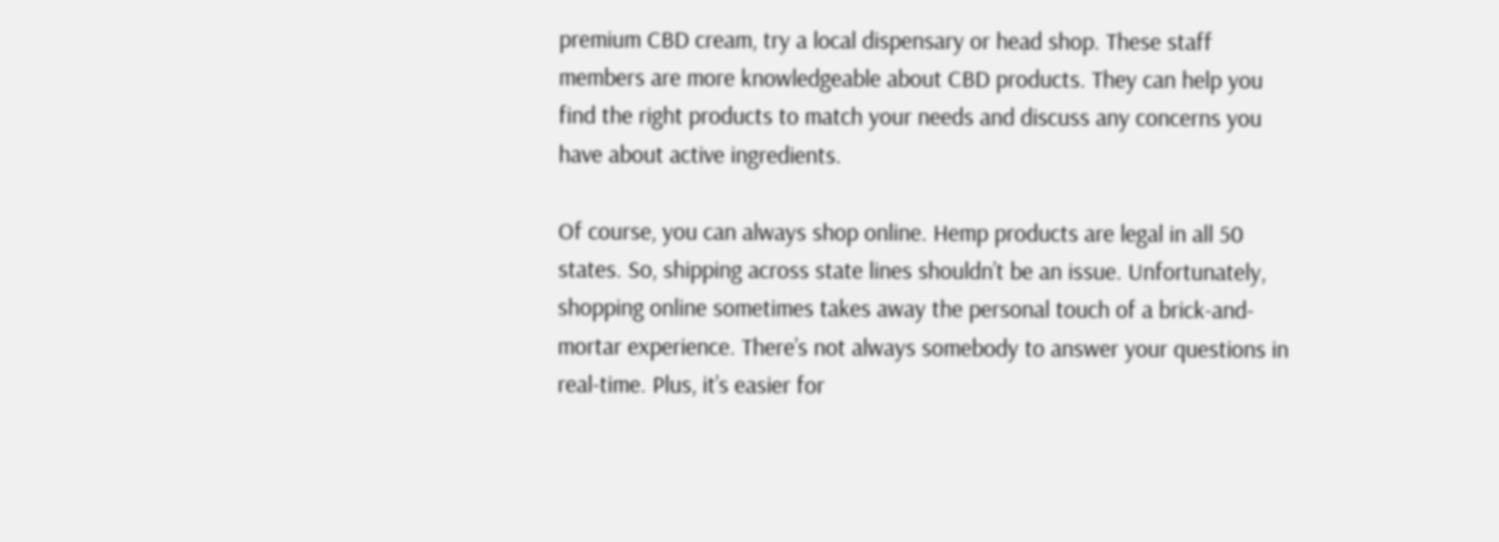premium CBD cream, try a local dispensary or head shop. These staff members are more knowledgeable about CBD products. They can help you find the right products to match your needs and discuss any concerns you have about active ingredients.

Of course, you can always shop online. Hemp products are legal in all 50 states. So, shipping across state lines shouldn’t be an issue. Unfortunately, shopping online sometimes takes away the personal touch of a brick-and-mortar experience. There’s not always somebody to answer your questions in real-time. Plus, it’s easier for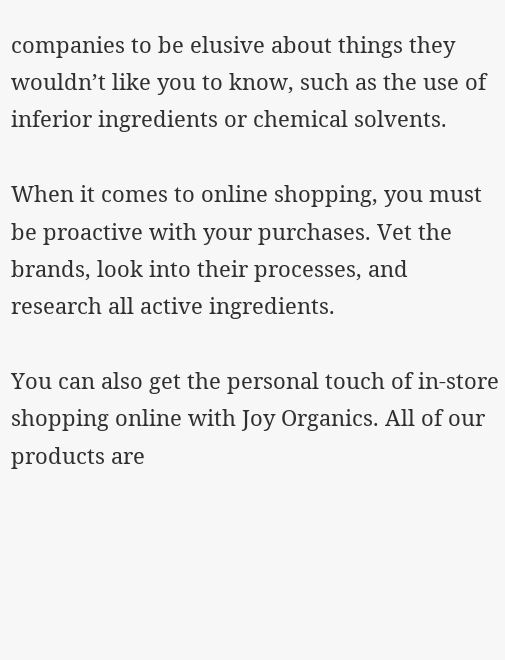companies to be elusive about things they wouldn’t like you to know, such as the use of inferior ingredients or chemical solvents.

When it comes to online shopping, you must be proactive with your purchases. Vet the brands, look into their processes, and research all active ingredients.

You can also get the personal touch of in-store shopping online with Joy Organics. All of our products are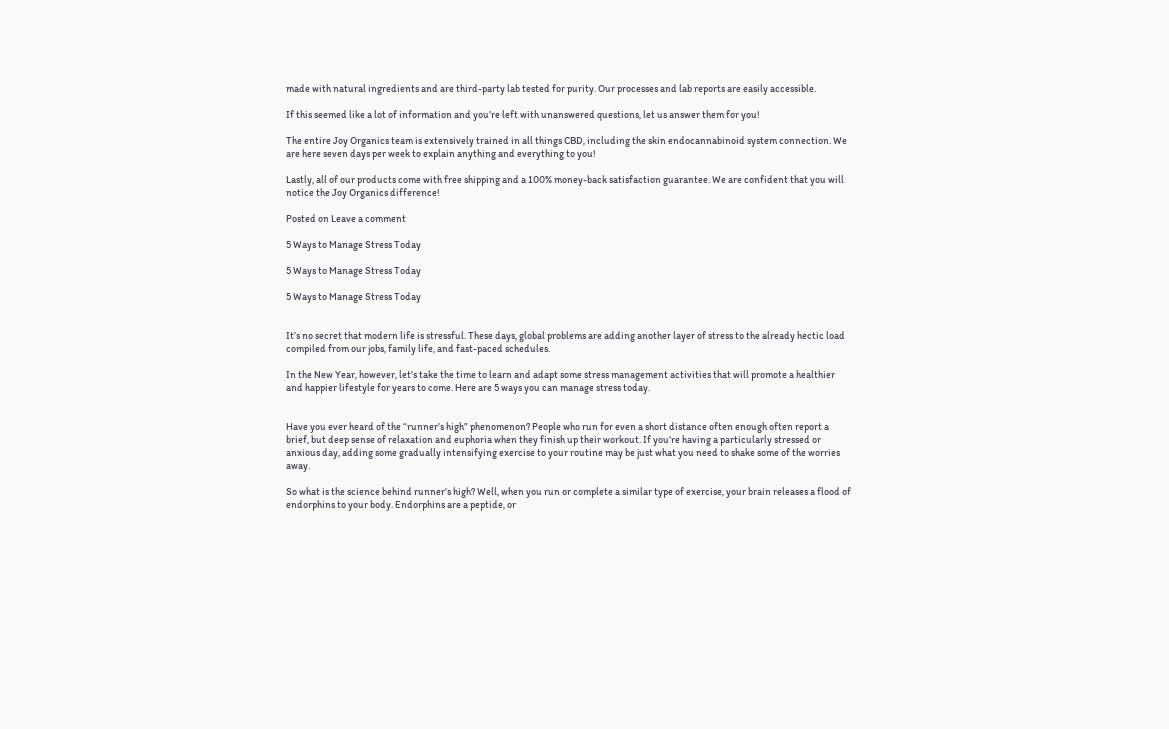made with natural ingredients and are third-party lab tested for purity. Our processes and lab reports are easily accessible.

If this seemed like a lot of information and you’re left with unanswered questions, let us answer them for you!

The entire Joy Organics team is extensively trained in all things CBD, including the skin endocannabinoid system connection. We are here seven days per week to explain anything and everything to you!

Lastly, all of our products come with free shipping and a 100% money-back satisfaction guarantee. We are confident that you will notice the Joy Organics difference!

Posted on Leave a comment

5 Ways to Manage Stress Today

5 Ways to Manage Stress Today

5 Ways to Manage Stress Today


It’s no secret that modern life is stressful. These days, global problems are adding another layer of stress to the already hectic load compiled from our jobs, family life, and fast-paced schedules.

In the New Year, however, let’s take the time to learn and adapt some stress management activities that will promote a healthier and happier lifestyle for years to come. Here are 5 ways you can manage stress today.


Have you ever heard of the “runner’s high” phenomenon? People who run for even a short distance often enough often report a brief, but deep sense of relaxation and euphoria when they finish up their workout. If you’re having a particularly stressed or anxious day, adding some gradually intensifying exercise to your routine may be just what you need to shake some of the worries away.

So what is the science behind runner’s high? Well, when you run or complete a similar type of exercise, your brain releases a flood of endorphins to your body. Endorphins are a peptide, or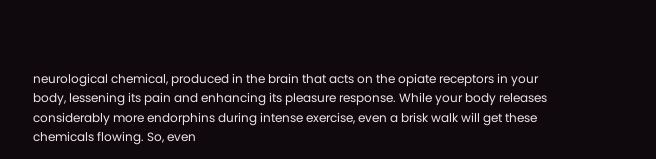neurological chemical, produced in the brain that acts on the opiate receptors in your body, lessening its pain and enhancing its pleasure response. While your body releases considerably more endorphins during intense exercise, even a brisk walk will get these chemicals flowing. So, even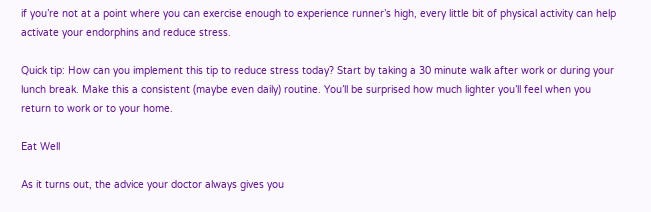if you’re not at a point where you can exercise enough to experience runner’s high, every little bit of physical activity can help activate your endorphins and reduce stress.

Quick tip: How can you implement this tip to reduce stress today? Start by taking a 30 minute walk after work or during your lunch break. Make this a consistent (maybe even daily) routine. You’ll be surprised how much lighter you’ll feel when you return to work or to your home.

Eat Well

As it turns out, the advice your doctor always gives you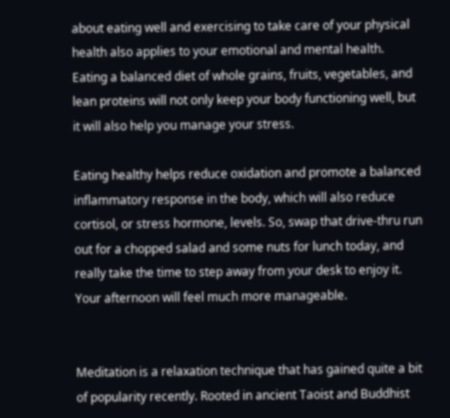about eating well and exercising to take care of your physical health also applies to your emotional and mental health. Eating a balanced diet of whole grains, fruits, vegetables, and lean proteins will not only keep your body functioning well, but it will also help you manage your stress.

Eating healthy helps reduce oxidation and promote a balanced inflammatory response in the body, which will also reduce cortisol, or stress hormone, levels. So, swap that drive-thru run out for a chopped salad and some nuts for lunch today, and really take the time to step away from your desk to enjoy it. Your afternoon will feel much more manageable.


Meditation is a relaxation technique that has gained quite a bit of popularity recently. Rooted in ancient Taoist and Buddhist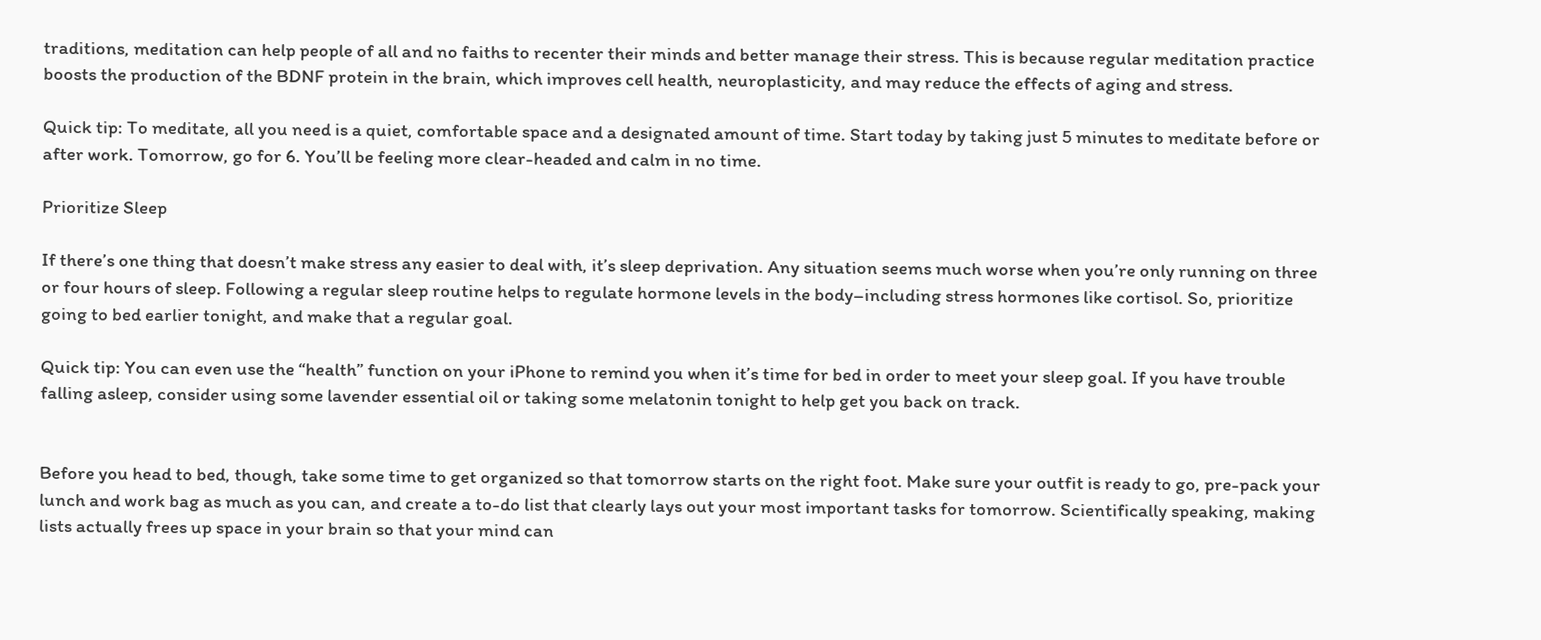traditions, meditation can help people of all and no faiths to recenter their minds and better manage their stress. This is because regular meditation practice boosts the production of the BDNF protein in the brain, which improves cell health, neuroplasticity, and may reduce the effects of aging and stress.

Quick tip: To meditate, all you need is a quiet, comfortable space and a designated amount of time. Start today by taking just 5 minutes to meditate before or after work. Tomorrow, go for 6. You’ll be feeling more clear-headed and calm in no time.

Prioritize Sleep

If there’s one thing that doesn’t make stress any easier to deal with, it’s sleep deprivation. Any situation seems much worse when you’re only running on three or four hours of sleep. Following a regular sleep routine helps to regulate hormone levels in the body–including stress hormones like cortisol. So, prioritize going to bed earlier tonight, and make that a regular goal.

Quick tip: You can even use the “health” function on your iPhone to remind you when it’s time for bed in order to meet your sleep goal. If you have trouble falling asleep, consider using some lavender essential oil or taking some melatonin tonight to help get you back on track.


Before you head to bed, though, take some time to get organized so that tomorrow starts on the right foot. Make sure your outfit is ready to go, pre-pack your lunch and work bag as much as you can, and create a to-do list that clearly lays out your most important tasks for tomorrow. Scientifically speaking, making lists actually frees up space in your brain so that your mind can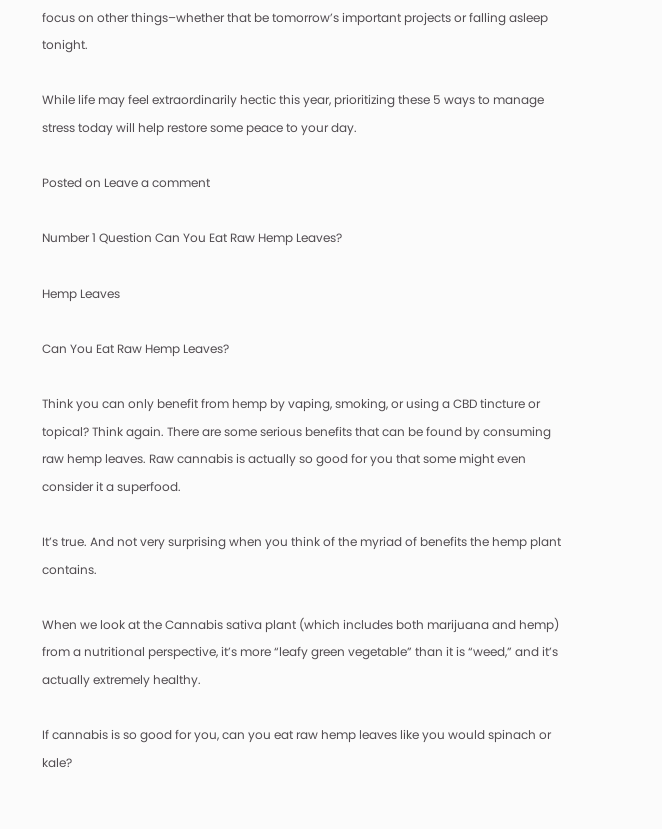focus on other things–whether that be tomorrow’s important projects or falling asleep tonight.

While life may feel extraordinarily hectic this year, prioritizing these 5 ways to manage stress today will help restore some peace to your day.

Posted on Leave a comment

Number 1 Question Can You Eat Raw Hemp Leaves?

Hemp Leaves

Can You Eat Raw Hemp Leaves?

Think you can only benefit from hemp by vaping, smoking, or using a CBD tincture or topical? Think again. There are some serious benefits that can be found by consuming raw hemp leaves. Raw cannabis is actually so good for you that some might even consider it a superfood.

It’s true. And not very surprising when you think of the myriad of benefits the hemp plant contains.

When we look at the Cannabis sativa plant (which includes both marijuana and hemp) from a nutritional perspective, it’s more “leafy green vegetable” than it is “weed,” and it’s actually extremely healthy.

If cannabis is so good for you, can you eat raw hemp leaves like you would spinach or kale?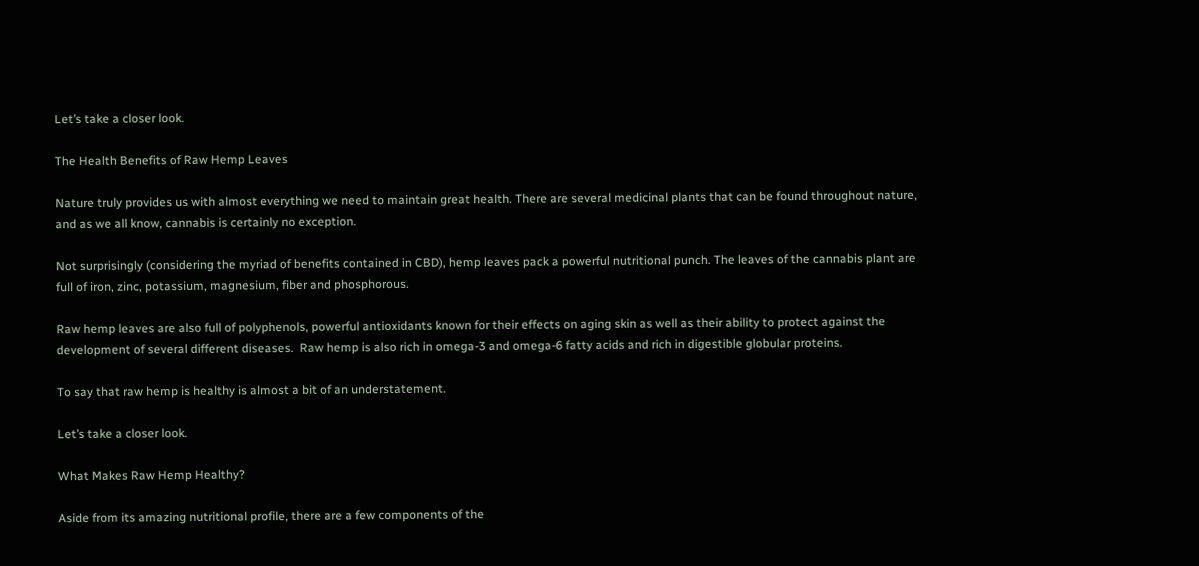Let’s take a closer look.

The Health Benefits of Raw Hemp Leaves

Nature truly provides us with almost everything we need to maintain great health. There are several medicinal plants that can be found throughout nature, and as we all know, cannabis is certainly no exception.

Not surprisingly (considering the myriad of benefits contained in CBD), hemp leaves pack a powerful nutritional punch. The leaves of the cannabis plant are full of iron, zinc, potassium, magnesium, fiber and phosphorous.

Raw hemp leaves are also full of polyphenols, powerful antioxidants known for their effects on aging skin as well as their ability to protect against the development of several different diseases.  Raw hemp is also rich in omega-3 and omega-6 fatty acids and rich in digestible globular proteins.

To say that raw hemp is healthy is almost a bit of an understatement.

Let’s take a closer look.

What Makes Raw Hemp Healthy?

Aside from its amazing nutritional profile, there are a few components of the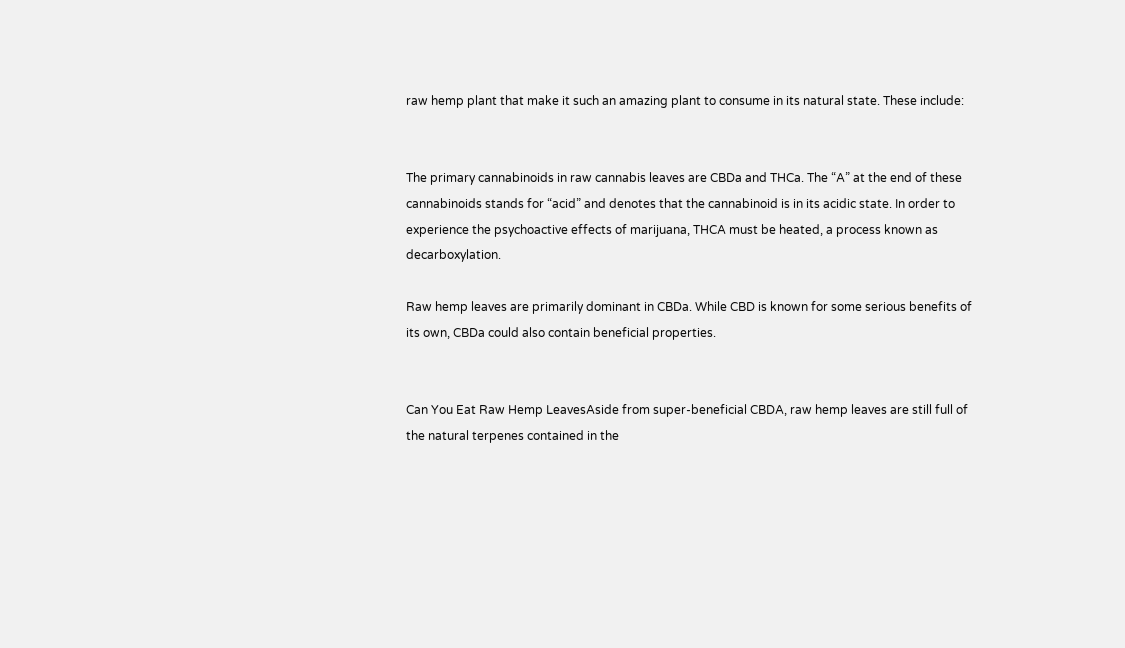raw hemp plant that make it such an amazing plant to consume in its natural state. These include:


The primary cannabinoids in raw cannabis leaves are CBDa and THCa. The “A” at the end of these cannabinoids stands for “acid” and denotes that the cannabinoid is in its acidic state. In order to experience the psychoactive effects of marijuana, THCA must be heated, a process known as decarboxylation.

Raw hemp leaves are primarily dominant in CBDa. While CBD is known for some serious benefits of its own, CBDa could also contain beneficial properties.


Can You Eat Raw Hemp LeavesAside from super-beneficial CBDA, raw hemp leaves are still full of the natural terpenes contained in the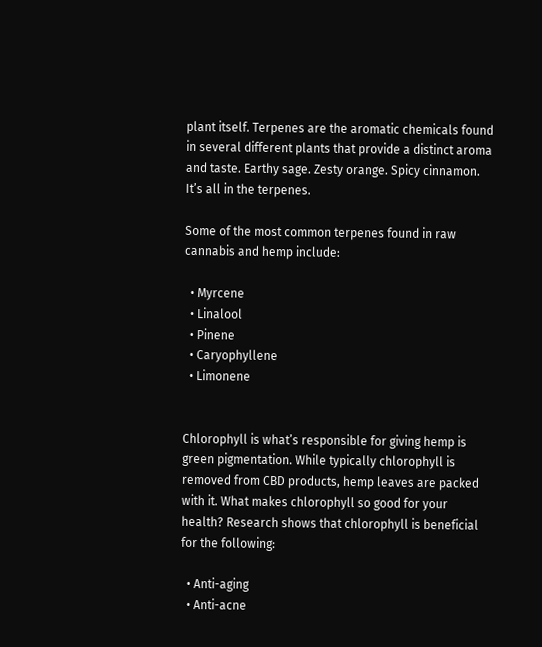plant itself. Terpenes are the aromatic chemicals found in several different plants that provide a distinct aroma and taste. Earthy sage. Zesty orange. Spicy cinnamon. It’s all in the terpenes.

Some of the most common terpenes found in raw cannabis and hemp include:

  • Myrcene
  • Linalool
  • Pinene
  • Caryophyllene
  • Limonene


Chlorophyll is what’s responsible for giving hemp is green pigmentation. While typically chlorophyll is removed from CBD products, hemp leaves are packed with it. What makes chlorophyll so good for your health? Research shows that chlorophyll is beneficial for the following:

  • Anti-aging
  • Anti-acne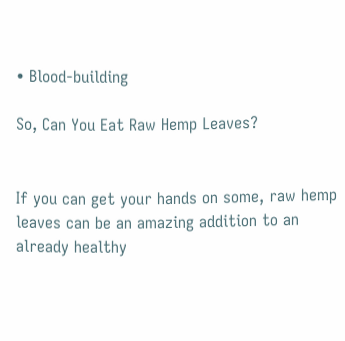• Blood-building

So, Can You Eat Raw Hemp Leaves?


If you can get your hands on some, raw hemp leaves can be an amazing addition to an already healthy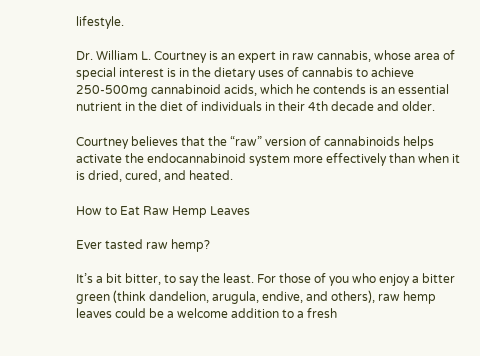lifestyle.

Dr. William L. Courtney is an expert in raw cannabis, whose area of special interest is in the dietary uses of cannabis to achieve 250-500mg cannabinoid acids, which he contends is an essential nutrient in the diet of individuals in their 4th decade and older.

Courtney believes that the “raw” version of cannabinoids helps activate the endocannabinoid system more effectively than when it is dried, cured, and heated.

How to Eat Raw Hemp Leaves

Ever tasted raw hemp?

It’s a bit bitter, to say the least. For those of you who enjoy a bitter green (think dandelion, arugula, endive, and others), raw hemp leaves could be a welcome addition to a fresh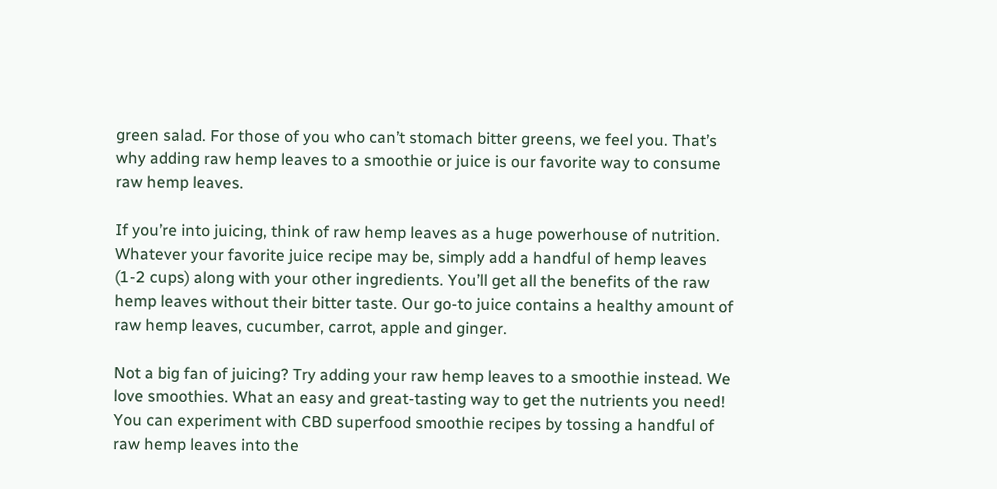green salad. For those of you who can’t stomach bitter greens, we feel you. That’s why adding raw hemp leaves to a smoothie or juice is our favorite way to consume raw hemp leaves.

If you’re into juicing, think of raw hemp leaves as a huge powerhouse of nutrition. Whatever your favorite juice recipe may be, simply add a handful of hemp leaves (1-2 cups) along with your other ingredients. You’ll get all the benefits of the raw hemp leaves without their bitter taste. Our go-to juice contains a healthy amount of raw hemp leaves, cucumber, carrot, apple and ginger.

Not a big fan of juicing? Try adding your raw hemp leaves to a smoothie instead. We love smoothies. What an easy and great-tasting way to get the nutrients you need! You can experiment with CBD superfood smoothie recipes by tossing a handful of raw hemp leaves into the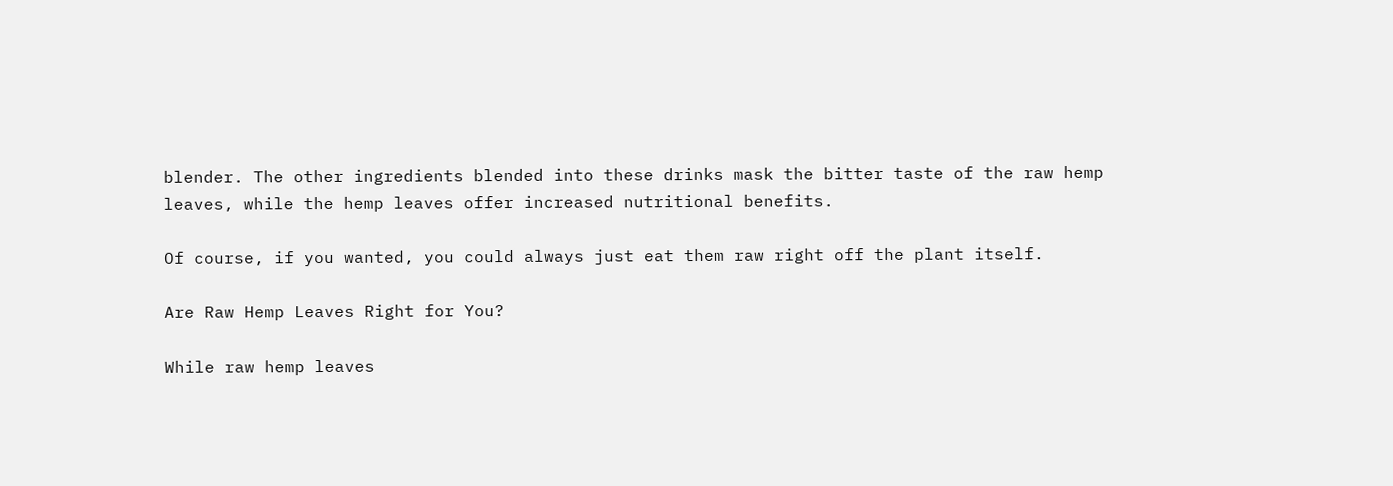blender. The other ingredients blended into these drinks mask the bitter taste of the raw hemp leaves, while the hemp leaves offer increased nutritional benefits.

Of course, if you wanted, you could always just eat them raw right off the plant itself.

Are Raw Hemp Leaves Right for You?

While raw hemp leaves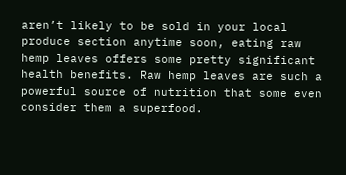aren’t likely to be sold in your local produce section anytime soon, eating raw hemp leaves offers some pretty significant health benefits. Raw hemp leaves are such a powerful source of nutrition that some even consider them a superfood.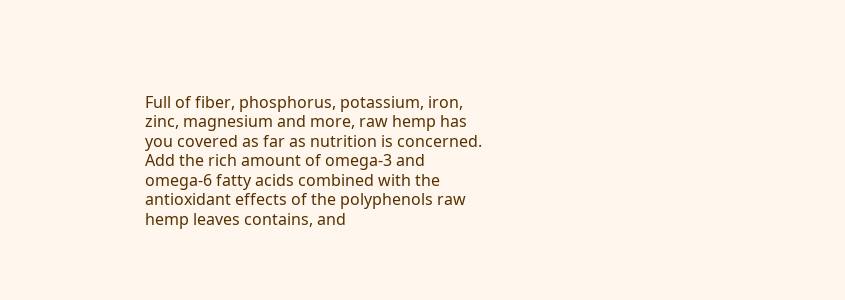Full of fiber, phosphorus, potassium, iron, zinc, magnesium and more, raw hemp has you covered as far as nutrition is concerned. Add the rich amount of omega-3 and omega-6 fatty acids combined with the antioxidant effects of the polyphenols raw hemp leaves contains, and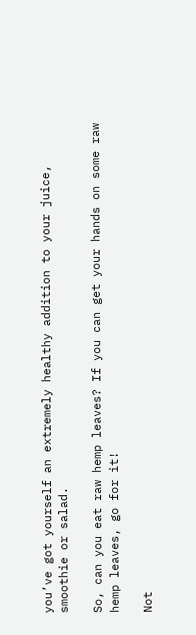you’ve got yourself an extremely healthy addition to your juice, smoothie or salad.

So, can you eat raw hemp leaves? If you can get your hands on some raw hemp leaves, go for it!

Not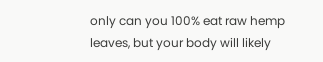only can you 100% eat raw hemp leaves, but your body will likely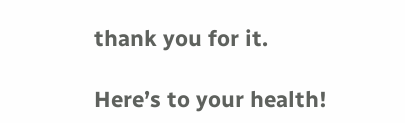thank you for it.

Here’s to your health!